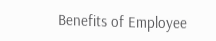Benefits of Employee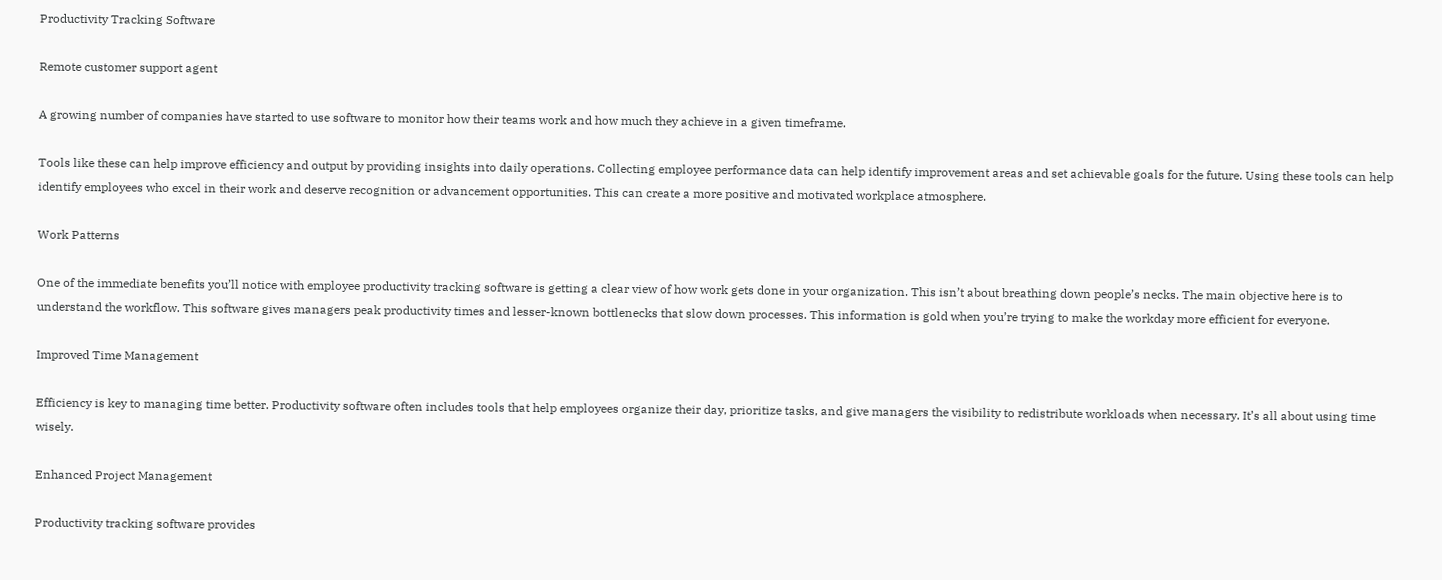Productivity Tracking Software

Remote customer support agent

A growing number of companies have started to use software to monitor how their teams work and how much they achieve in a given timeframe.

Tools like these can help improve efficiency and output by providing insights into daily operations. Collecting employee performance data can help identify improvement areas and set achievable goals for the future. Using these tools can help identify employees who excel in their work and deserve recognition or advancement opportunities. This can create a more positive and motivated workplace atmosphere.

Work Patterns

One of the immediate benefits you’ll notice with employee productivity tracking software is getting a clear view of how work gets done in your organization. This isn’t about breathing down people’s necks. The main objective here is to understand the workflow. This software gives managers peak productivity times and lesser-known bottlenecks that slow down processes. This information is gold when you’re trying to make the workday more efficient for everyone.

Improved Time Management

Efficiency is key to managing time better. Productivity software often includes tools that help employees organize their day, prioritize tasks, and give managers the visibility to redistribute workloads when necessary. It’s all about using time wisely.

Enhanced Project Management

Productivity tracking software provides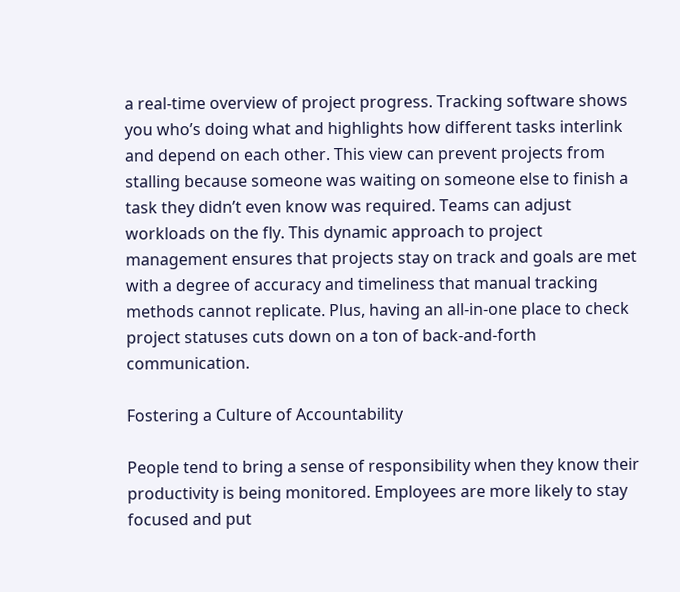a real-time overview of project progress. Tracking software shows you who’s doing what and highlights how different tasks interlink and depend on each other. This view can prevent projects from stalling because someone was waiting on someone else to finish a task they didn’t even know was required. Teams can adjust workloads on the fly. This dynamic approach to project management ensures that projects stay on track and goals are met with a degree of accuracy and timeliness that manual tracking methods cannot replicate. Plus, having an all-in-one place to check project statuses cuts down on a ton of back-and-forth communication.

Fostering a Culture of Accountability

People tend to bring a sense of responsibility when they know their productivity is being monitored. Employees are more likely to stay focused and put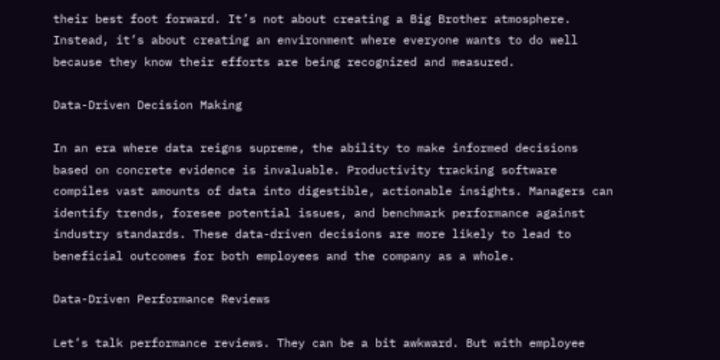their best foot forward. It’s not about creating a Big Brother atmosphere. Instead, it’s about creating an environment where everyone wants to do well because they know their efforts are being recognized and measured.

Data-Driven Decision Making

In an era where data reigns supreme, the ability to make informed decisions based on concrete evidence is invaluable. Productivity tracking software compiles vast amounts of data into digestible, actionable insights. Managers can identify trends, foresee potential issues, and benchmark performance against industry standards. These data-driven decisions are more likely to lead to beneficial outcomes for both employees and the company as a whole.

Data-Driven Performance Reviews

Let’s talk performance reviews. They can be a bit awkward. But with employee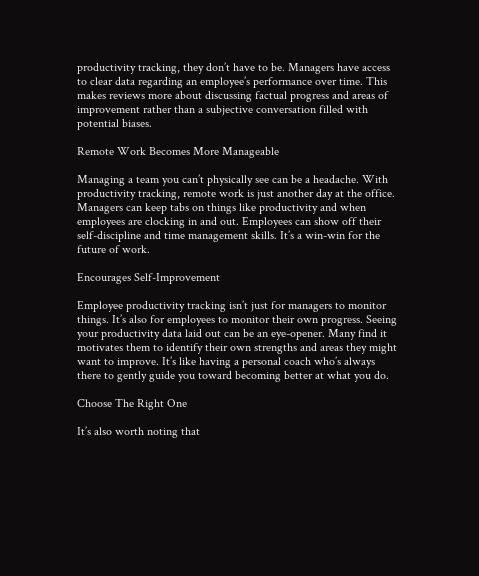productivity tracking, they don’t have to be. Managers have access to clear data regarding an employee’s performance over time. This makes reviews more about discussing factual progress and areas of improvement rather than a subjective conversation filled with potential biases.

Remote Work Becomes More Manageable

Managing a team you can’t physically see can be a headache. With productivity tracking, remote work is just another day at the office. Managers can keep tabs on things like productivity and when employees are clocking in and out. Employees can show off their self-discipline and time management skills. It’s a win-win for the future of work.

Encourages Self-Improvement

Employee productivity tracking isn’t just for managers to monitor things. It’s also for employees to monitor their own progress. Seeing your productivity data laid out can be an eye-opener. Many find it motivates them to identify their own strengths and areas they might want to improve. It’s like having a personal coach who’s always there to gently guide you toward becoming better at what you do.

Choose The Right One

It’s also worth noting that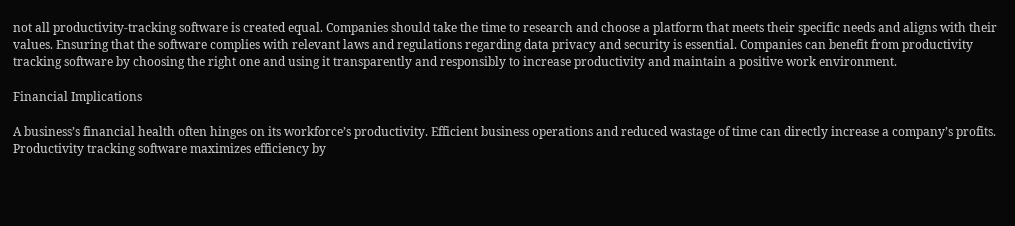not all productivity-tracking software is created equal. Companies should take the time to research and choose a platform that meets their specific needs and aligns with their values. Ensuring that the software complies with relevant laws and regulations regarding data privacy and security is essential. Companies can benefit from productivity tracking software by choosing the right one and using it transparently and responsibly to increase productivity and maintain a positive work environment.

Financial Implications

A business’s financial health often hinges on its workforce’s productivity. Efficient business operations and reduced wastage of time can directly increase a company’s profits. Productivity tracking software maximizes efficiency by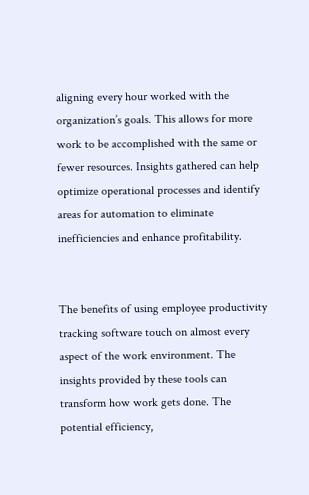aligning every hour worked with the organization’s goals. This allows for more work to be accomplished with the same or fewer resources. Insights gathered can help optimize operational processes and identify areas for automation to eliminate inefficiencies and enhance profitability.


The benefits of using employee productivity tracking software touch on almost every aspect of the work environment. The insights provided by these tools can transform how work gets done. The potential efficiency,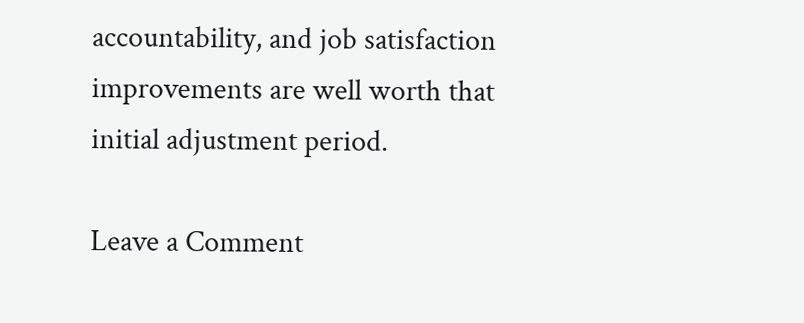accountability, and job satisfaction improvements are well worth that initial adjustment period.

Leave a Comment